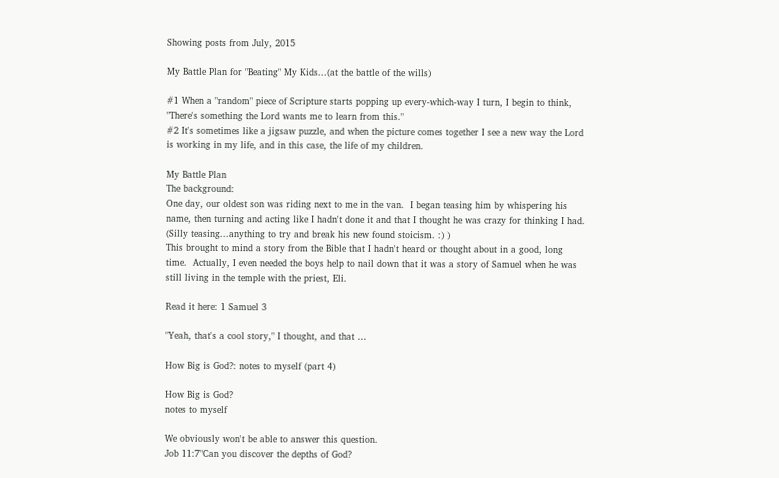Showing posts from July, 2015

My Battle Plan for "Beating" My Kids...(at the battle of the wills)

#1 When a "random" piece of Scripture starts popping up every-which-way I turn, I begin to think, "There's something the Lord wants me to learn from this."
#2 It's sometimes like a jigsaw puzzle, and when the picture comes together I see a new way the Lord is working in my life, and in this case, the life of my children.

My Battle Plan
The background:
One day, our oldest son was riding next to me in the van.  I began teasing him by whispering his name, then turning and acting like I hadn't done it and that I thought he was crazy for thinking I had.  (Silly teasing...anything to try and break his new found stoicism. :) )
This brought to mind a story from the Bible that I hadn't heard or thought about in a good, long time.  Actually, I even needed the boys help to nail down that it was a story of Samuel when he was still living in the temple with the priest, Eli.

Read it here: 1 Samuel 3

"Yeah, that's a cool story," I thought, and that …

How Big is God?: notes to myself (part 4)

How Big is God?
notes to myself

We obviously won't be able to answer this question.
Job 11:7"Can you discover the depths of God?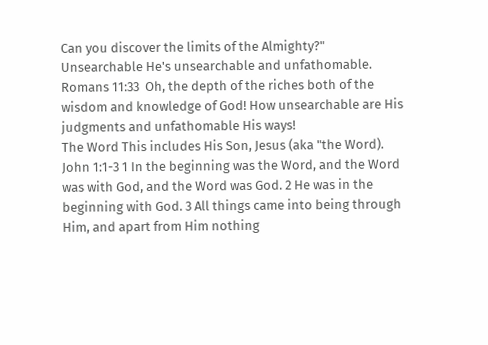Can you discover the limits of the Almighty?"
Unsearchable He's unsearchable and unfathomable.
Romans 11:33  Oh, the depth of the riches both of the wisdom and knowledge of God! How unsearchable are His judgments and unfathomable His ways!
The Word This includes His Son, Jesus (aka "the Word).
John 1:1-3 1 In the beginning was the Word, and the Word was with God, and the Word was God. 2 He was in the beginning with God. 3 All things came into being through Him, and apart from Him nothing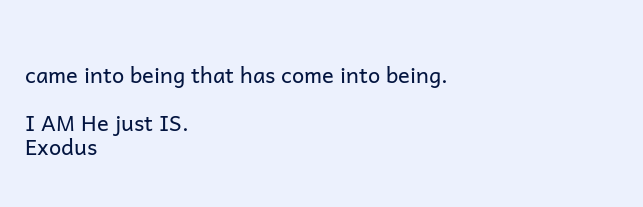came into being that has come into being.

I AM He just IS.
Exodus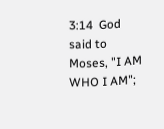3:14  God said to Moses, "I AM WHO I AM";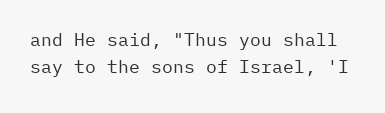and He said, "Thus you shall say to the sons of Israel, 'I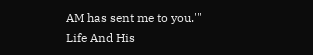AM has sent me to you.'"
Life And His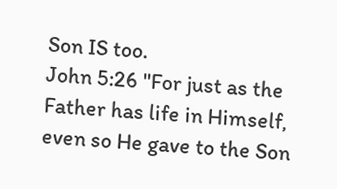Son IS too.
John 5:26 "For just as the Father has life in Himself, even so He gave to the Son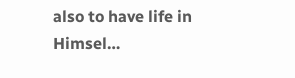also to have life in Himsel…